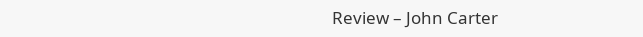Review – John Carter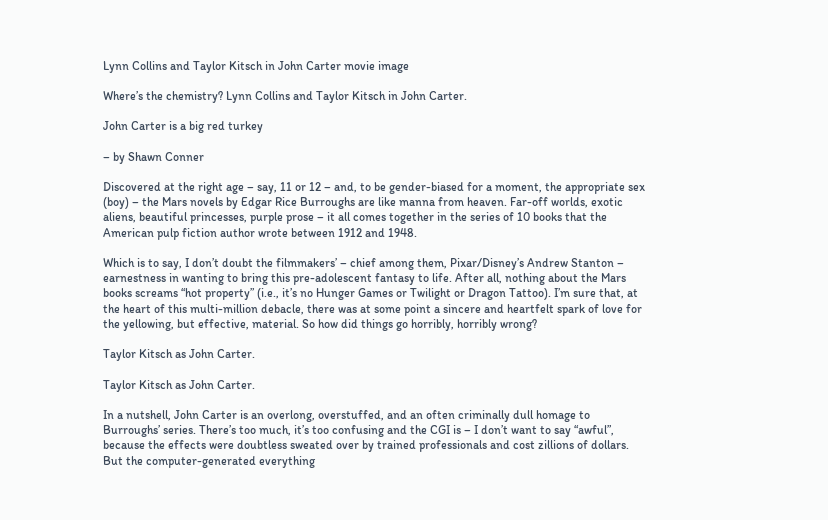Lynn Collins and Taylor Kitsch in John Carter movie image

Where’s the chemistry? Lynn Collins and Taylor Kitsch in John Carter.

John Carter is a big red turkey

– by Shawn Conner

Discovered at the right age – say, 11 or 12 – and, to be gender-biased for a moment, the appropriate sex (boy) – the Mars novels by Edgar Rice Burroughs are like manna from heaven. Far-off worlds, exotic aliens, beautiful princesses, purple prose – it all comes together in the series of 10 books that the American pulp fiction author wrote between 1912 and 1948.

Which is to say, I don’t doubt the filmmakers’ – chief among them, Pixar/Disney’s Andrew Stanton – earnestness in wanting to bring this pre-adolescent fantasy to life. After all, nothing about the Mars books screams “hot property” (i.e., it’s no Hunger Games or Twilight or Dragon Tattoo). I’m sure that, at the heart of this multi-million debacle, there was at some point a sincere and heartfelt spark of love for the yellowing, but effective, material. So how did things go horribly, horribly wrong?

Taylor Kitsch as John Carter.

Taylor Kitsch as John Carter.

In a nutshell, John Carter is an overlong, overstuffed, and an often criminally dull homage to Burroughs’ series. There’s too much, it’s too confusing and the CGI is – I don’t want to say “awful”, because the effects were doubtless sweated over by trained professionals and cost zillions of dollars. But the computer-generated everything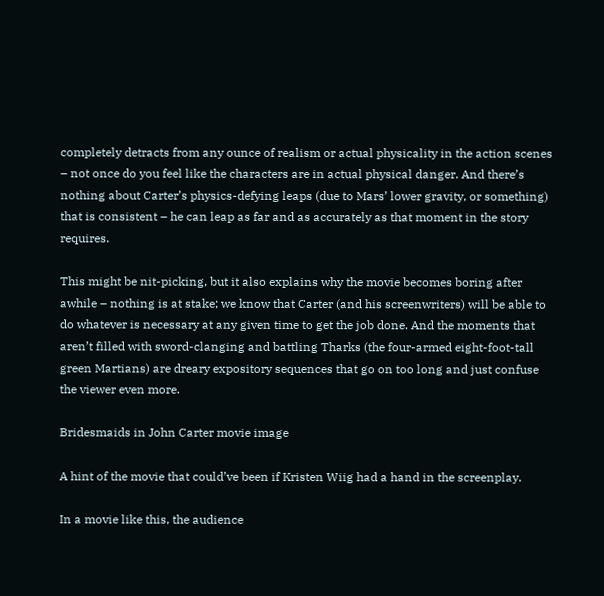completely detracts from any ounce of realism or actual physicality in the action scenes – not once do you feel like the characters are in actual physical danger. And there’s nothing about Carter’s physics-defying leaps (due to Mars’ lower gravity, or something) that is consistent – he can leap as far and as accurately as that moment in the story requires.

This might be nit-picking, but it also explains why the movie becomes boring after awhile – nothing is at stake; we know that Carter (and his screenwriters) will be able to do whatever is necessary at any given time to get the job done. And the moments that aren’t filled with sword-clanging and battling Tharks (the four-armed eight-foot-tall green Martians) are dreary expository sequences that go on too long and just confuse the viewer even more.

Bridesmaids in John Carter movie image

A hint of the movie that could’ve been if Kristen Wiig had a hand in the screenplay.

In a movie like this, the audience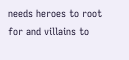needs heroes to root for and villains to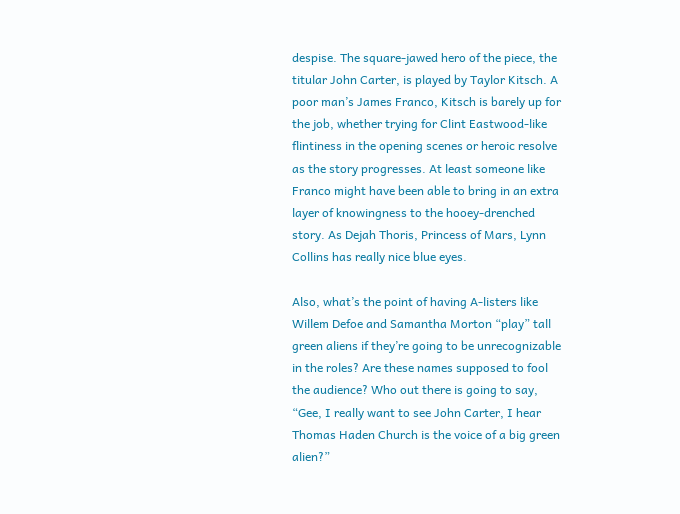despise. The square-jawed hero of the piece, the titular John Carter, is played by Taylor Kitsch. A poor man’s James Franco, Kitsch is barely up for the job, whether trying for Clint Eastwood-like flintiness in the opening scenes or heroic resolve as the story progresses. At least someone like Franco might have been able to bring in an extra layer of knowingness to the hooey-drenched story. As Dejah Thoris, Princess of Mars, Lynn Collins has really nice blue eyes.

Also, what’s the point of having A-listers like Willem Defoe and Samantha Morton “play” tall green aliens if they’re going to be unrecognizable in the roles? Are these names supposed to fool the audience? Who out there is going to say, “Gee, I really want to see John Carter, I hear Thomas Haden Church is the voice of a big green alien?”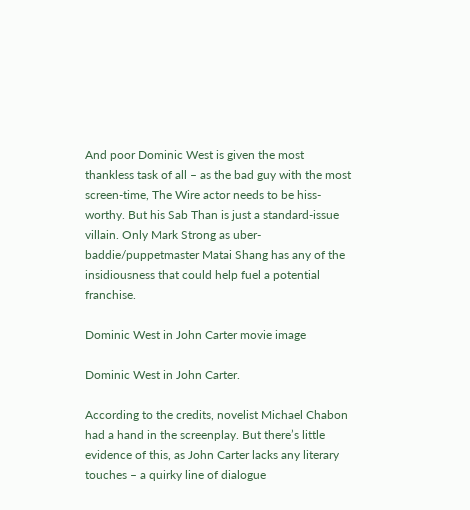And poor Dominic West is given the most thankless task of all – as the bad guy with the most screen-time, The Wire actor needs to be hiss-worthy. But his Sab Than is just a standard-issue villain. Only Mark Strong as uber-baddie/puppetmaster Matai Shang has any of the insidiousness that could help fuel a potential franchise.

Dominic West in John Carter movie image

Dominic West in John Carter.

According to the credits, novelist Michael Chabon had a hand in the screenplay. But there’s little evidence of this, as John Carter lacks any literary touches – a quirky line of dialogue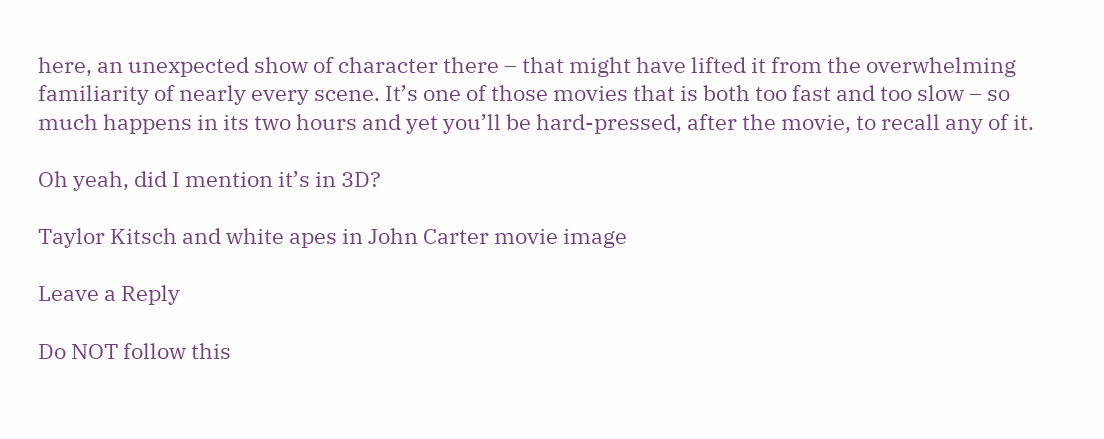here, an unexpected show of character there – that might have lifted it from the overwhelming familiarity of nearly every scene. It’s one of those movies that is both too fast and too slow – so much happens in its two hours and yet you’ll be hard-pressed, after the movie, to recall any of it.

Oh yeah, did I mention it’s in 3D?

Taylor Kitsch and white apes in John Carter movie image

Leave a Reply

Do NOT follow this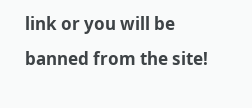link or you will be banned from the site!